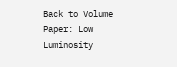Back to Volume
Paper: Low Luminosity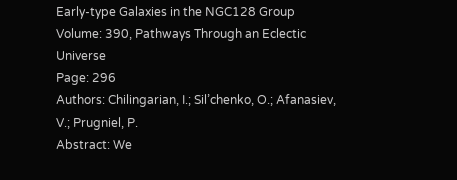Early-type Galaxies in the NGC128 Group
Volume: 390, Pathways Through an Eclectic Universe
Page: 296
Authors: Chilingarian, I.; Sil’chenko, O.; Afanasiev, V.; Prugniel, P.
Abstract: We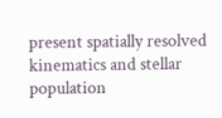present spatially resolved kinematics and stellar population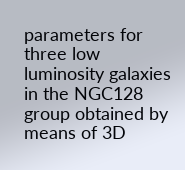parameters for three low luminosity galaxies in the NGC128 group obtained by means of 3D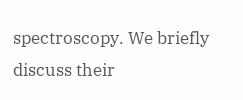spectroscopy. We briefly discuss their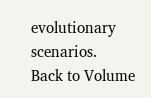evolutionary scenarios.
Back to Volume